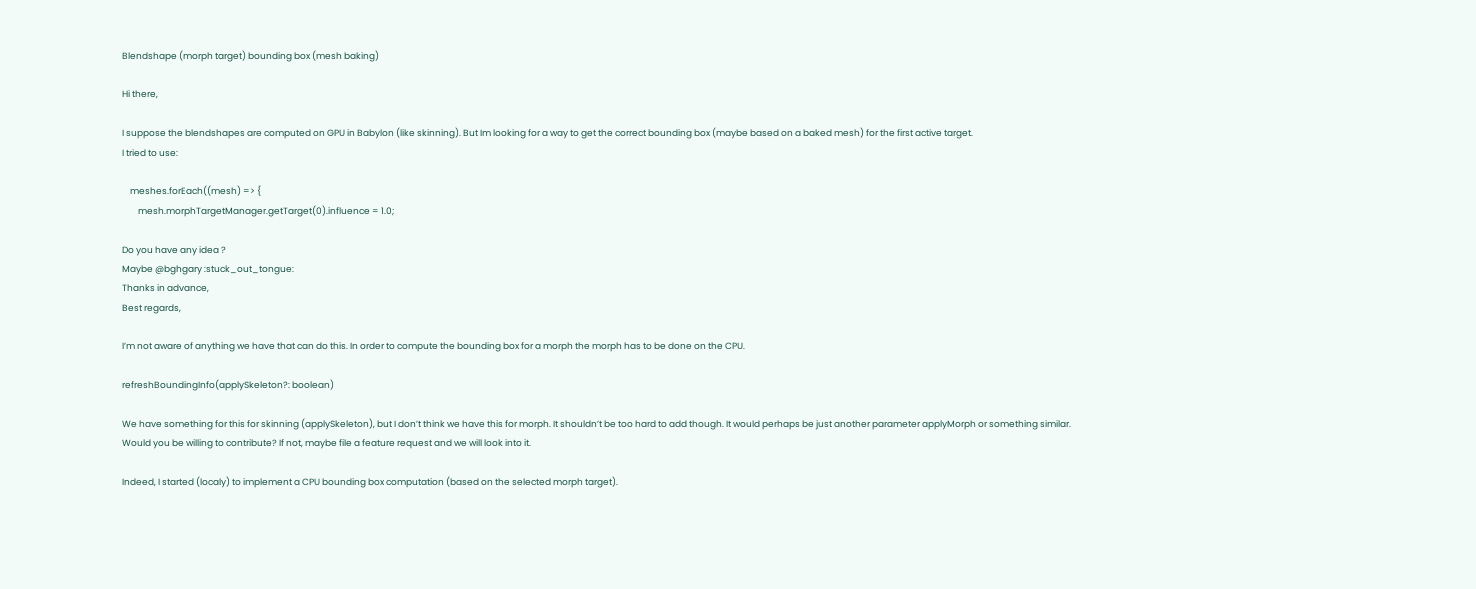Blendshape (morph target) bounding box (mesh baking)

Hi there,

I suppose the blendshapes are computed on GPU in Babylon (like skinning). But Im looking for a way to get the correct bounding box (maybe based on a baked mesh) for the first active target.
I tried to use:

    meshes.forEach((mesh) => {
        mesh.morphTargetManager.getTarget(0).influence = 1.0;

Do you have any idea ?
Maybe @bghgary :stuck_out_tongue:
Thanks in advance,
Best regards,

I’m not aware of anything we have that can do this. In order to compute the bounding box for a morph the morph has to be done on the CPU.

refreshBoundingInfo(applySkeleton?: boolean)

We have something for this for skinning (applySkeleton), but I don’t think we have this for morph. It shouldn’t be too hard to add though. It would perhaps be just another parameter applyMorph or something similar. Would you be willing to contribute? If not, maybe file a feature request and we will look into it.

Indeed, I started (localy) to implement a CPU bounding box computation (based on the selected morph target).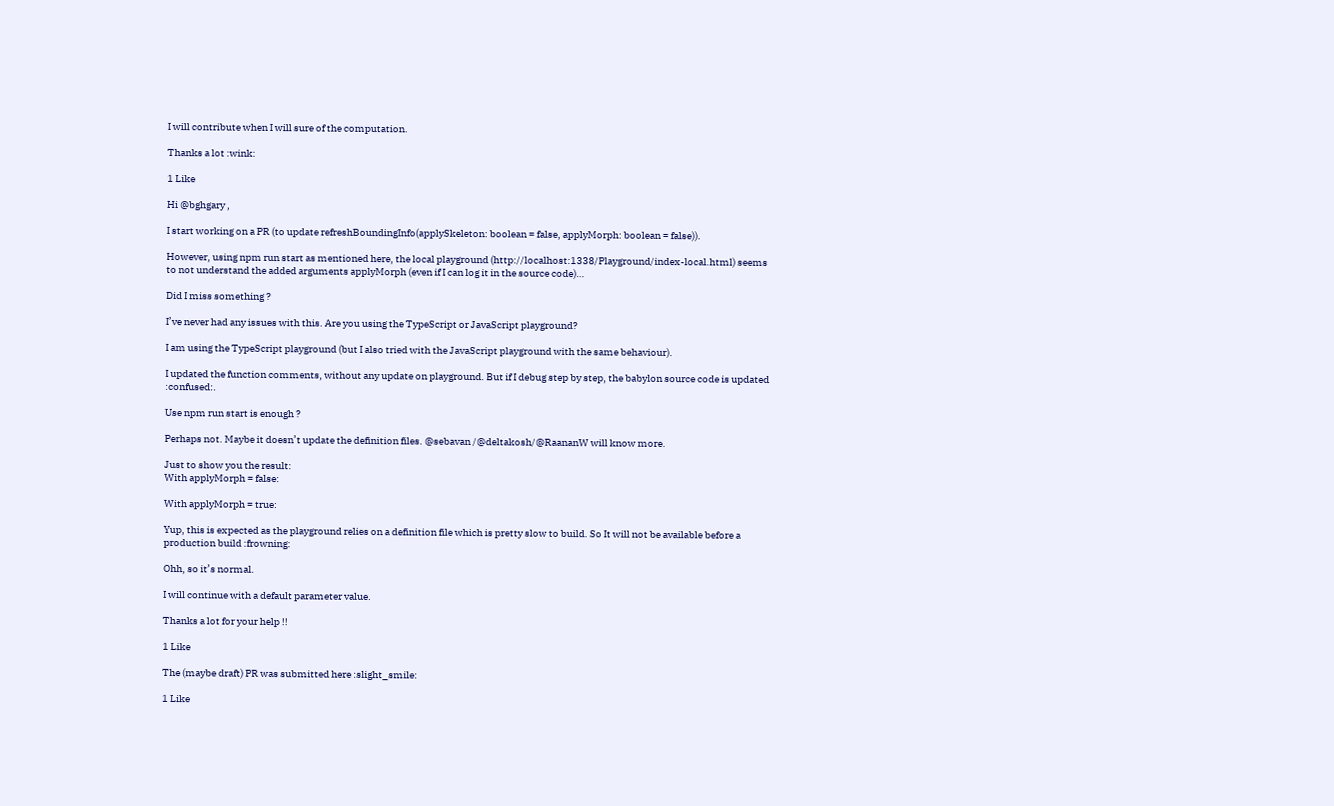I will contribute when I will sure of the computation.

Thanks a lot :wink:

1 Like

Hi @bghgary ,

I start working on a PR (to update refreshBoundingInfo(applySkeleton: boolean = false, applyMorph: boolean = false)).

However, using npm run start as mentioned here, the local playground (http://localhost:1338/Playground/index-local.html) seems to not understand the added arguments applyMorph (even if I can log it in the source code)…

Did I miss something ?

I’ve never had any issues with this. Are you using the TypeScript or JavaScript playground?

I am using the TypeScript playground (but I also tried with the JavaScript playground with the same behaviour).

I updated the function comments, without any update on playground. But if I debug step by step, the babylon source code is updated :confused:.

Use npm run start is enough ?

Perhaps not. Maybe it doesn’t update the definition files. @sebavan /@deltakosh/@RaananW will know more.

Just to show you the result:
With applyMorph = false:

With applyMorph = true:

Yup, this is expected as the playground relies on a definition file which is pretty slow to build. So It will not be available before a production build :frowning:

Ohh, so it’s normal.

I will continue with a default parameter value.

Thanks a lot for your help !!

1 Like

The (maybe draft) PR was submitted here :slight_smile:

1 Like